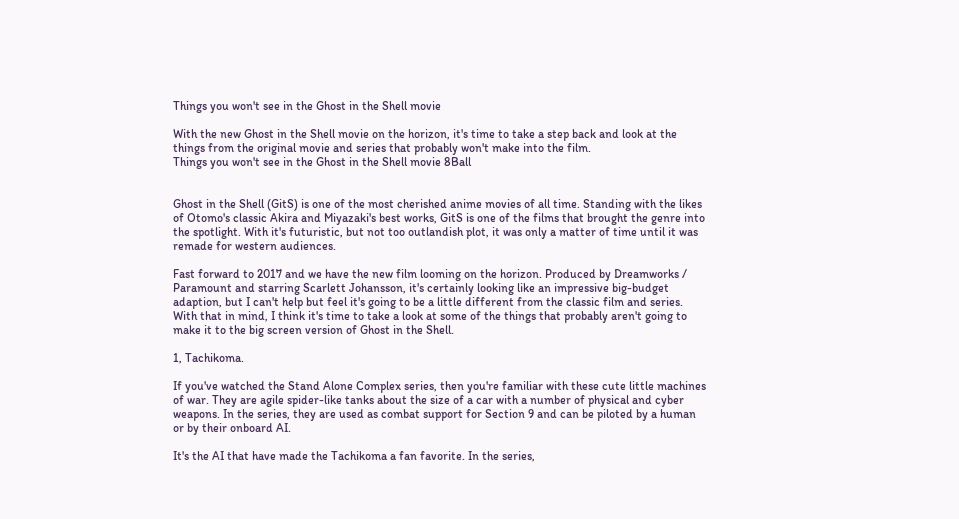Things you won't see in the Ghost in the Shell movie

With the new Ghost in the Shell movie on the horizon, it's time to take a step back and look at the things from the original movie and series that probably won't make into the film.
Things you won't see in the Ghost in the Shell movie 8Ball


Ghost in the Shell (GitS) is one of the most cherished anime movies of all time. Standing with the likes of Otomo's classic Akira and Miyazaki's best works, GitS is one of the films that brought the genre into the spotlight. With it's futuristic, but not too outlandish plot, it was only a matter of time until it was remade for western audiences.

Fast forward to 2017 and we have the new film looming on the horizon. Produced by Dreamworks / Paramount and starring Scarlett Johansson, it's certainly looking like an impressive big-budget adaption, but I can't help but feel it's going to be a little different from the classic film and series. With that in mind, I think it's time to take a look at some of the things that probably aren't going to make it to the big screen version of Ghost in the Shell.

1, Tachikoma.

If you've watched the Stand Alone Complex series, then you're familiar with these cute little machines of war. They are agile spider-like tanks about the size of a car with a number of physical and cyber weapons. In the series, they are used as combat support for Section 9 and can be piloted by a human or by their onboard AI.

It's the AI that have made the Tachikoma a fan favorite. In the series,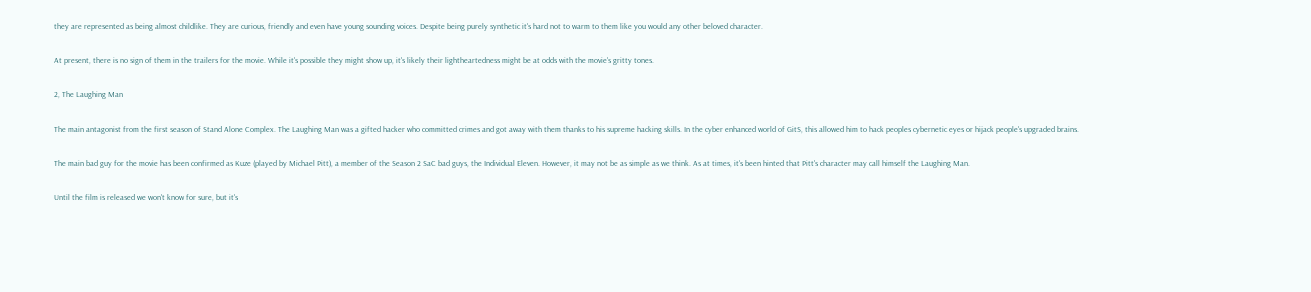they are represented as being almost childlike. They are curious, friendly and even have young sounding voices. Despite being purely synthetic it's hard not to warm to them like you would any other beloved character.

At present, there is no sign of them in the trailers for the movie. While it's possible they might show up, it's likely their lightheartedness might be at odds with the movie's gritty tones.

2, The Laughing Man

The main antagonist from the first season of Stand Alone Complex. The Laughing Man was a gifted hacker who committed crimes and got away with them thanks to his supreme hacking skills. In the cyber enhanced world of GitS, this allowed him to hack peoples cybernetic eyes or hijack people's upgraded brains.

The main bad guy for the movie has been confirmed as Kuze (played by Michael Pitt), a member of the Season 2 SaC bad guys, the Individual Eleven. However, it may not be as simple as we think. As at times, it's been hinted that Pitt's character may call himself the Laughing Man.

Until the film is released we won't know for sure, but it's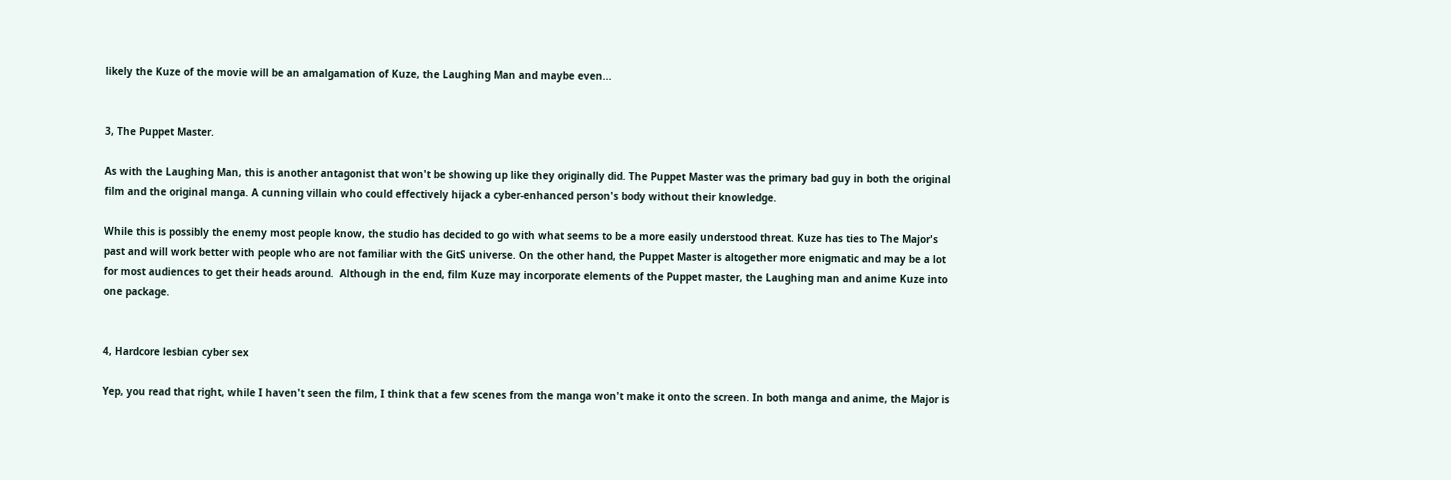likely the Kuze of the movie will be an amalgamation of Kuze, the Laughing Man and maybe even...


3, The Puppet Master.

As with the Laughing Man, this is another antagonist that won't be showing up like they originally did. The Puppet Master was the primary bad guy in both the original film and the original manga. A cunning villain who could effectively hijack a cyber-enhanced person's body without their knowledge.

While this is possibly the enemy most people know, the studio has decided to go with what seems to be a more easily understood threat. Kuze has ties to The Major's past and will work better with people who are not familiar with the GitS universe. On the other hand, the Puppet Master is altogether more enigmatic and may be a lot for most audiences to get their heads around.  Although in the end, film Kuze may incorporate elements of the Puppet master, the Laughing man and anime Kuze into one package.


4, Hardcore lesbian cyber sex

Yep, you read that right, while I haven't seen the film, I think that a few scenes from the manga won't make it onto the screen. In both manga and anime, the Major is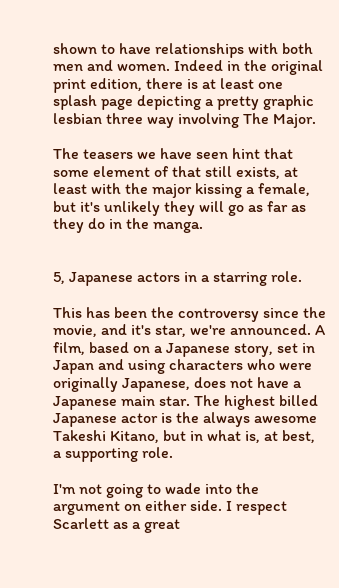shown to have relationships with both men and women. Indeed in the original print edition, there is at least one splash page depicting a pretty graphic lesbian three way involving The Major.

The teasers we have seen hint that some element of that still exists, at least with the major kissing a female, but it's unlikely they will go as far as they do in the manga.


5, Japanese actors in a starring role.

This has been the controversy since the movie, and it's star, we're announced. A film, based on a Japanese story, set in Japan and using characters who were originally Japanese, does not have a Japanese main star. The highest billed Japanese actor is the always awesome Takeshi Kitano, but in what is, at best, a supporting role.

I'm not going to wade into the argument on either side. I respect Scarlett as a great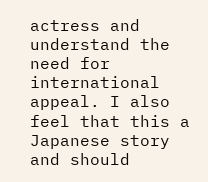actress and understand the need for international appeal. I also feel that this a Japanese story and should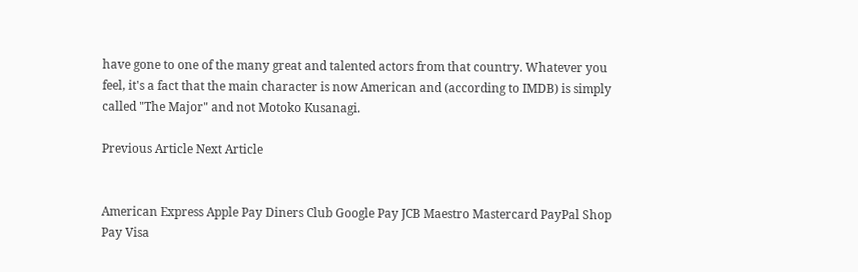have gone to one of the many great and talented actors from that country. Whatever you feel, it's a fact that the main character is now American and (according to IMDB) is simply called "The Major" and not Motoko Kusanagi.

Previous Article Next Article


American Express Apple Pay Diners Club Google Pay JCB Maestro Mastercard PayPal Shop Pay Visa